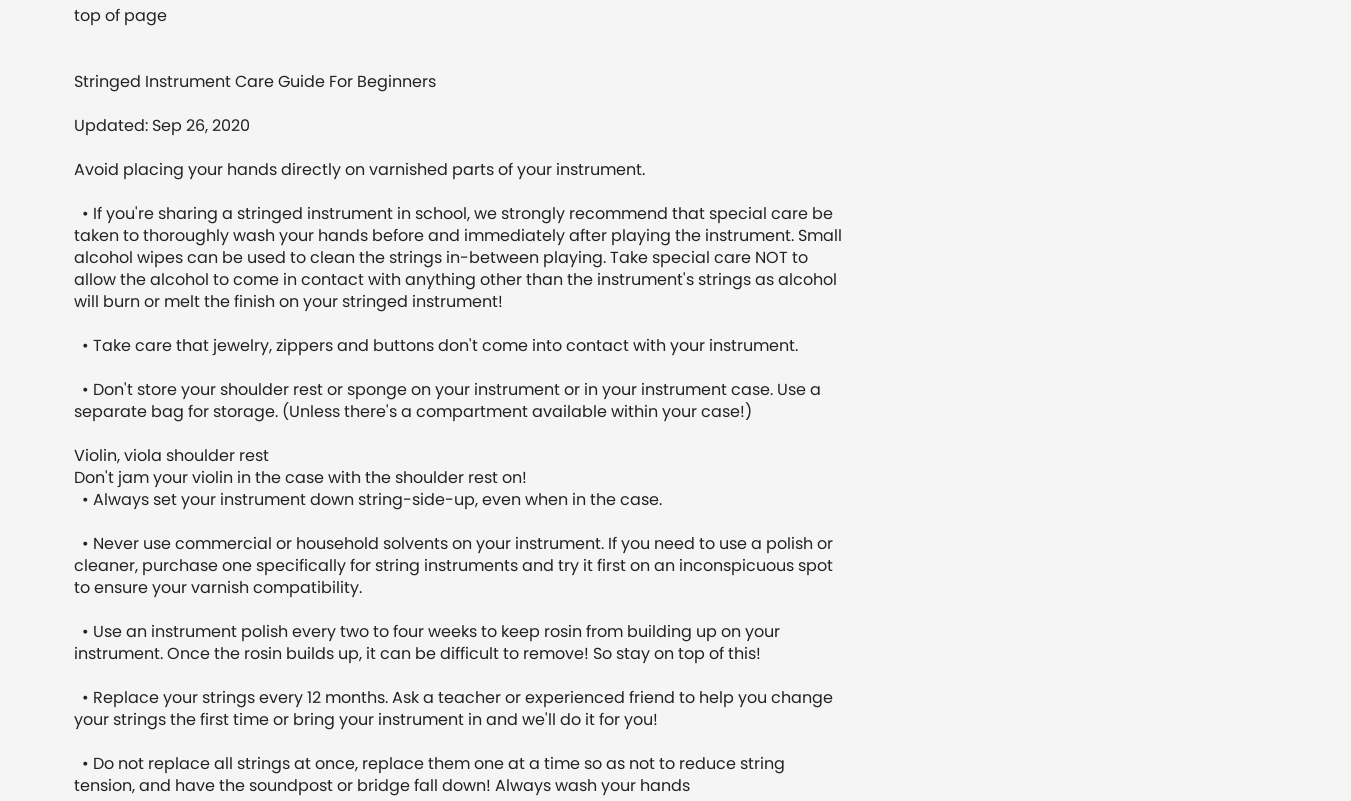top of page


Stringed Instrument Care Guide For Beginners

Updated: Sep 26, 2020

Avoid placing your hands directly on varnished parts of your instrument.

  • If you're sharing a stringed instrument in school, we strongly recommend that special care be taken to thoroughly wash your hands before and immediately after playing the instrument. Small alcohol wipes can be used to clean the strings in-between playing. Take special care NOT to allow the alcohol to come in contact with anything other than the instrument's strings as alcohol will burn or melt the finish on your stringed instrument!

  • Take care that jewelry, zippers and buttons don't come into contact with your instrument.

  • Don't store your shoulder rest or sponge on your instrument or in your instrument case. Use a separate bag for storage. (Unless there's a compartment available within your case!)

Violin, viola shoulder rest
Don't jam your violin in the case with the shoulder rest on!
  • Always set your instrument down string-side-up, even when in the case.

  • Never use commercial or household solvents on your instrument. If you need to use a polish or cleaner, purchase one specifically for string instruments and try it first on an inconspicuous spot to ensure your varnish compatibility.

  • Use an instrument polish every two to four weeks to keep rosin from building up on your instrument. Once the rosin builds up, it can be difficult to remove! So stay on top of this!

  • Replace your strings every 12 months. Ask a teacher or experienced friend to help you change your strings the first time or bring your instrument in and we'll do it for you!

  • Do not replace all strings at once, replace them one at a time so as not to reduce string tension, and have the soundpost or bridge fall down! Always wash your hands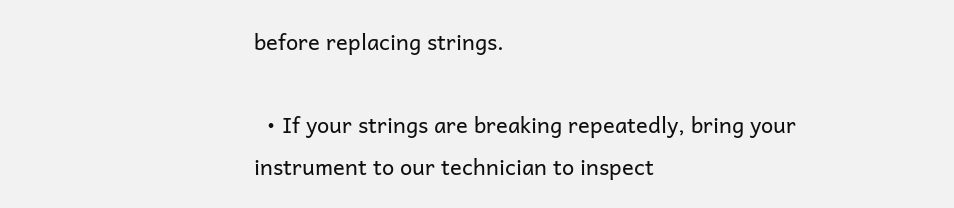before replacing strings.

  • If your strings are breaking repeatedly, bring your instrument to our technician to inspect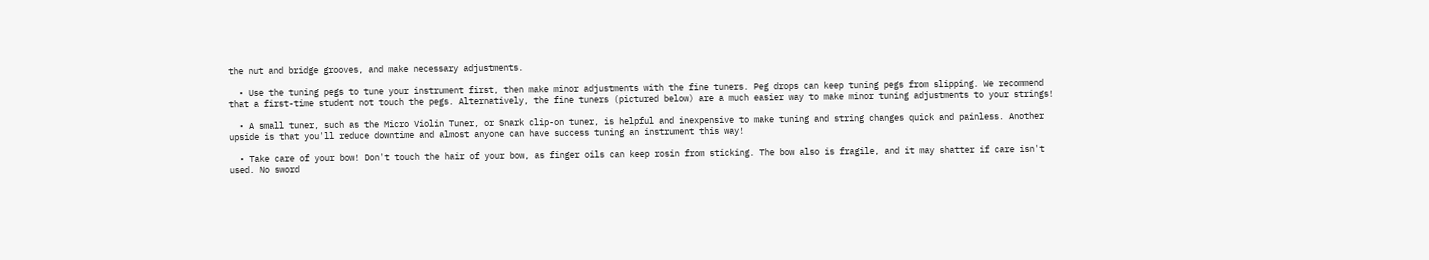the nut and bridge grooves, and make necessary adjustments.

  • Use the tuning pegs to tune your instrument first, then make minor adjustments with the fine tuners. Peg drops can keep tuning pegs from slipping. We recommend that a first-time student not touch the pegs. Alternatively, the fine tuners (pictured below) are a much easier way to make minor tuning adjustments to your strings!

  • A small tuner, such as the Micro Violin Tuner, or Snark clip-on tuner, is helpful and inexpensive to make tuning and string changes quick and painless. Another upside is that you'll reduce downtime and almost anyone can have success tuning an instrument this way!

  • Take care of your bow! Don't touch the hair of your bow, as finger oils can keep rosin from sticking. The bow also is fragile, and it may shatter if care isn't used. No sword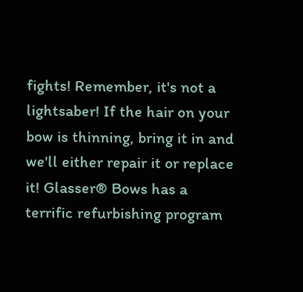fights! Remember, it's not a lightsaber! If the hair on your bow is thinning, bring it in and we'll either repair it or replace it! Glasser® Bows has a terrific refurbishing program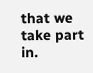that we take part in.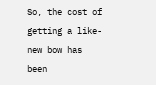So, the cost of getting a like-new bow has been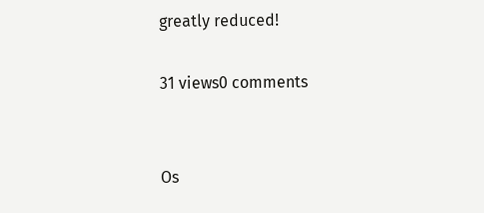greatly reduced!

31 views0 comments


Os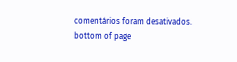comentários foram desativados.
bottom of page